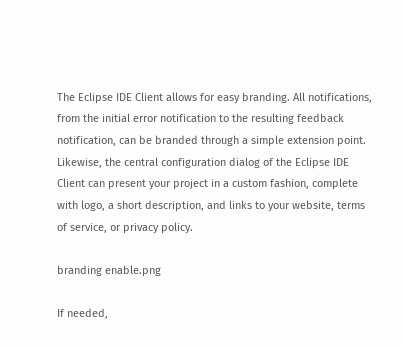The Eclipse IDE Client allows for easy branding. All notifications, from the initial error notification to the resulting feedback notification, can be branded through a simple extension point. Likewise, the central configuration dialog of the Eclipse IDE Client can present your project in a custom fashion, complete with logo, a short description, and links to your website, terms of service, or privacy policy.

branding enable.png

If needed,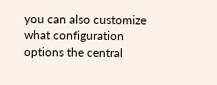you can also customize what configuration options the central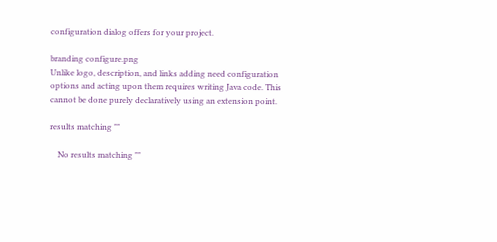configuration dialog offers for your project.

branding configure.png
Unlike logo, description, and links adding need configuration options and acting upon them requires writing Java code. This cannot be done purely declaratively using an extension point.

results matching ""

    No results matching ""